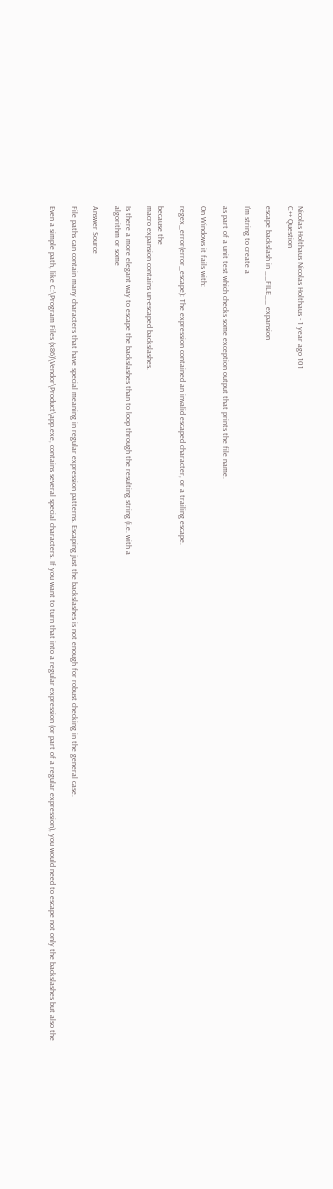Nicolas Holthaus Nicolas Holthaus - 1 year ago 101
C++ Question

escape backslash in __FILE__ expansion

I'm string to create a

as part of a unit test which checks some exception output that prints the file name.

On Windows it fails with:

regex_error(error_escape): The expression contained an invalid escaped character, or a trailing escape.

because the
macro expansion contains un-escaped backslashes.

Is there a more elegant way to escape the backslashes than to loop through the resulting string (i.e. with a
algorithm or some

Answer Source

File paths can contain many characters that have special meaning in regular expression patterns. Escaping just the backslashes is not enough for robust checking in the general case.

Even a simple path, like C:\Program Files (x86)\Vendor\Product\app.exe, contains several special characters. If you want to turn that into a regular expression (or part of a regular expression), you would need to escape not only the backslashes but also the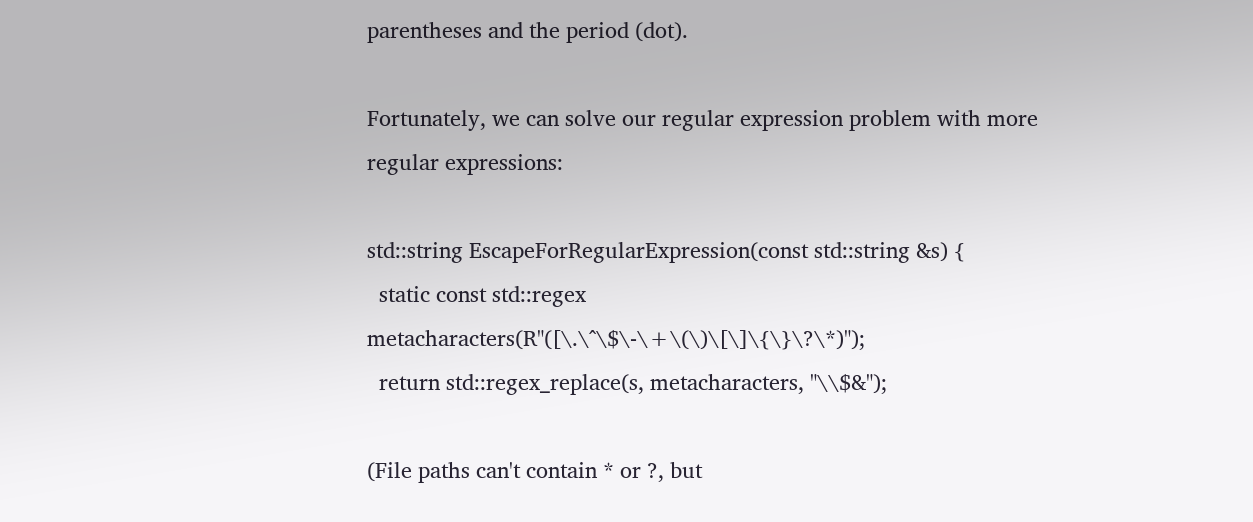parentheses and the period (dot).

Fortunately, we can solve our regular expression problem with more regular expressions:

std::string EscapeForRegularExpression(const std::string &s) {
  static const std::regex metacharacters(R"([\.\^\$\-\+\(\)\[\]\{\}\?\*)");
  return std::regex_replace(s, metacharacters, "\\$&");

(File paths can't contain * or ?, but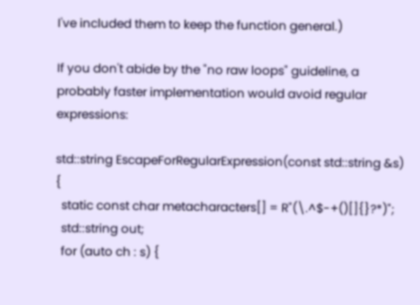I've included them to keep the function general.)

If you don't abide by the "no raw loops" guideline, a probably faster implementation would avoid regular expressions:

std::string EscapeForRegularExpression(const std::string &s) {
  static const char metacharacters[] = R"(\.^$-+()[]{}?*)";
  std::string out;
  for (auto ch : s) {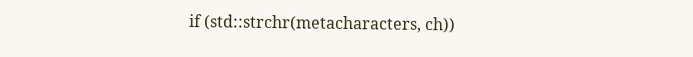if (std::strchr(metacharacters, ch))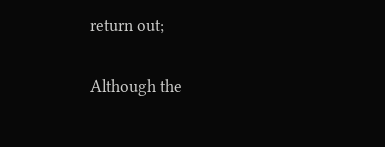return out;

Although the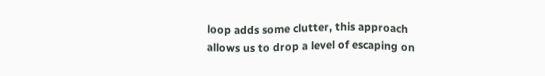loop adds some clutter, this approach allows us to drop a level of escaping on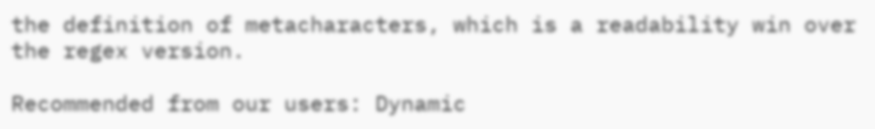the definition of metacharacters, which is a readability win over the regex version.

Recommended from our users: Dynamic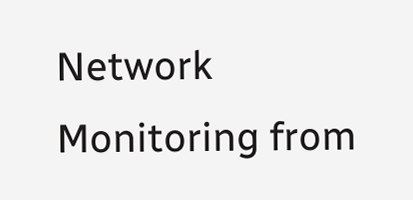Network Monitoring from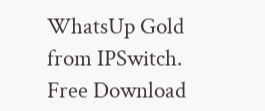WhatsUp Gold from IPSwitch. Free Download